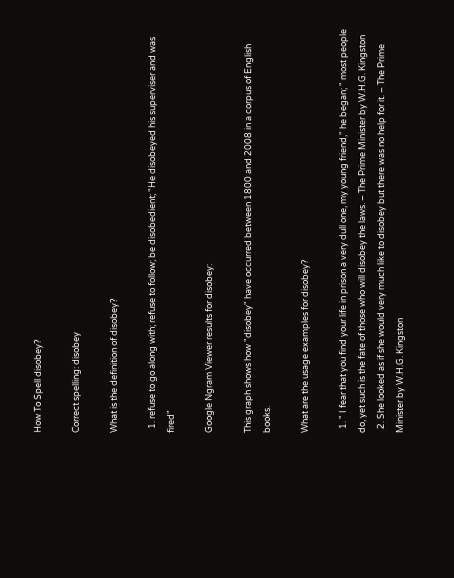How To Spell disobey?

Correct spelling: disobey

What is the definition of disobey?

  1. refuse to go along with; refuse to follow; be disobedient; "He disobeyed his superviser and was fired"

Google Ngram Viewer results for disobey:

This graph shows how "disobey" have occurred between 1800 and 2008 in a corpus of English books.

What are the usage examples for disobey?

  1. " I fear that you find your life in prison a very dull one, my young friend," he began; " most people do, yet such is the fate of those who will disobey the laws. – The Prime Minister by W.H.G. Kingston
  2. She looked as if she would very much like to disobey but there was no help for it. – The Prime Minister by W.H.G. Kingston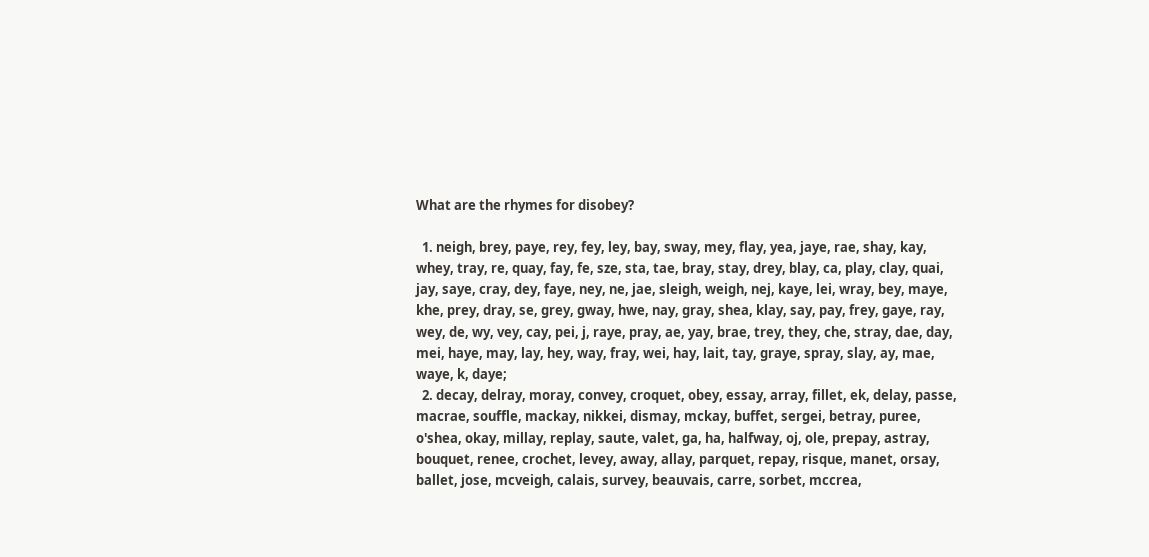What are the rhymes for disobey?

  1. neigh, brey, paye, rey, fey, ley, bay, sway, mey, flay, yea, jaye, rae, shay, kay, whey, tray, re, quay, fay, fe, sze, sta, tae, bray, stay, drey, blay, ca, play, clay, quai, jay, saye, cray, dey, faye, ney, ne, jae, sleigh, weigh, nej, kaye, lei, wray, bey, maye, khe, prey, dray, se, grey, gway, hwe, nay, gray, shea, klay, say, pay, frey, gaye, ray, wey, de, wy, vey, cay, pei, j, raye, pray, ae, yay, brae, trey, they, che, stray, dae, day, mei, haye, may, lay, hey, way, fray, wei, hay, lait, tay, graye, spray, slay, ay, mae, waye, k, daye;
  2. decay, delray, moray, convey, croquet, obey, essay, array, fillet, ek, delay, passe, macrae, souffle, mackay, nikkei, dismay, mckay, buffet, sergei, betray, puree, o'shea, okay, millay, replay, saute, valet, ga, ha, halfway, oj, ole, prepay, astray, bouquet, renee, crochet, levey, away, allay, parquet, repay, risque, manet, orsay, ballet, jose, mcveigh, calais, survey, beauvais, carre, sorbet, mccrea,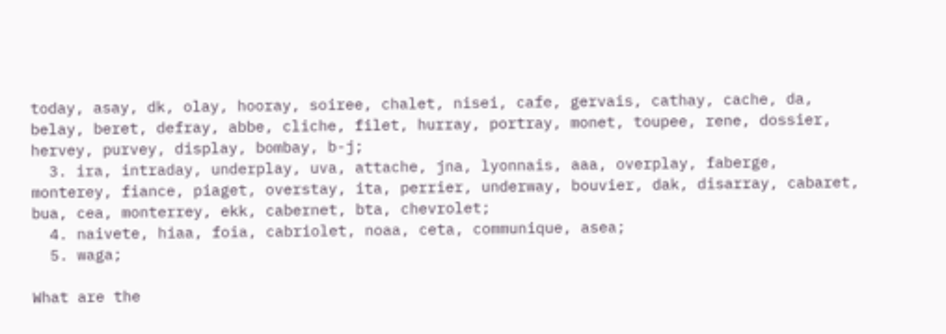today, asay, dk, olay, hooray, soiree, chalet, nisei, cafe, gervais, cathay, cache, da, belay, beret, defray, abbe, cliche, filet, hurray, portray, monet, toupee, rene, dossier, hervey, purvey, display, bombay, b-j;
  3. ira, intraday, underplay, uva, attache, jna, lyonnais, aaa, overplay, faberge, monterey, fiance, piaget, overstay, ita, perrier, underway, bouvier, dak, disarray, cabaret, bua, cea, monterrey, ekk, cabernet, bta, chevrolet;
  4. naivete, hiaa, foia, cabriolet, noaa, ceta, communique, asea;
  5. waga;

What are the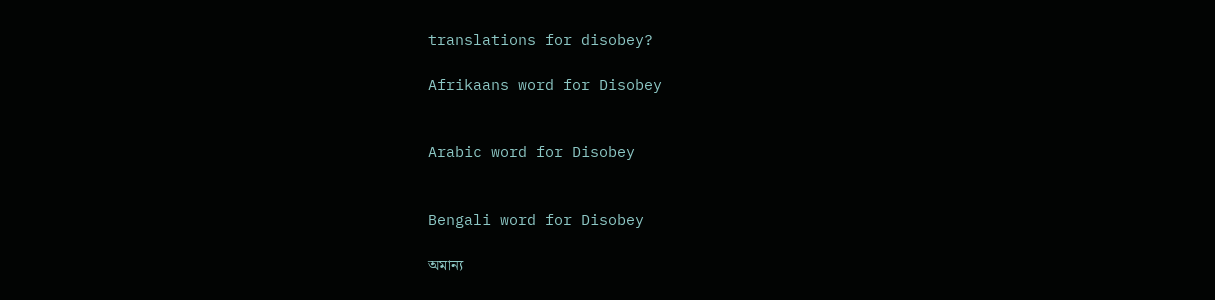translations for disobey?

Afrikaans word for Disobey


Arabic word for Disobey


Bengali word for Disobey

অমান্য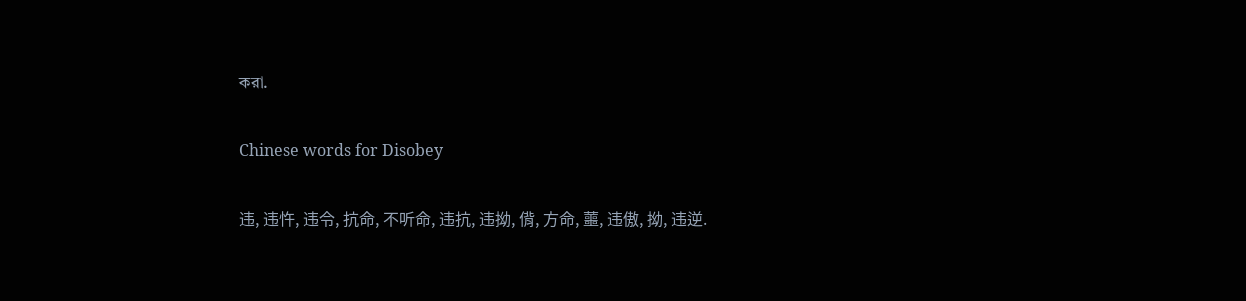করা.

Chinese words for Disobey

违, 违忤, 违令, 抗命, 不听命, 违抗, 违拗, 偝, 方命, 蘁, 违傲, 拗, 违逆.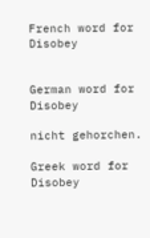French word for Disobey


German word for Disobey

nicht gehorchen.

Greek word for Disobey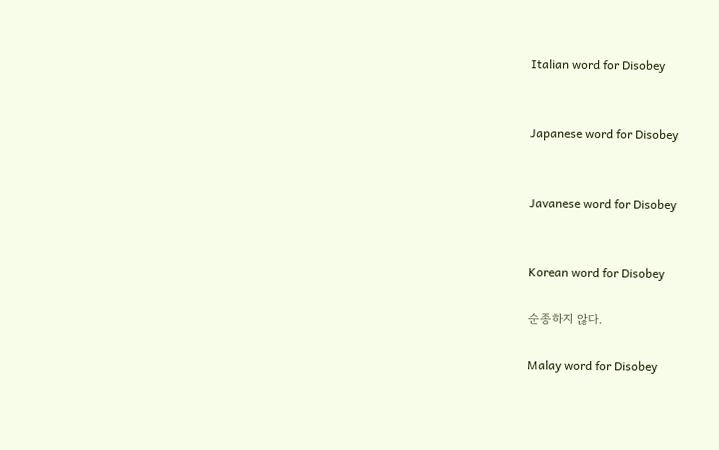Italian word for Disobey


Japanese word for Disobey


Javanese word for Disobey


Korean word for Disobey

순종하지 않다.

Malay word for Disobey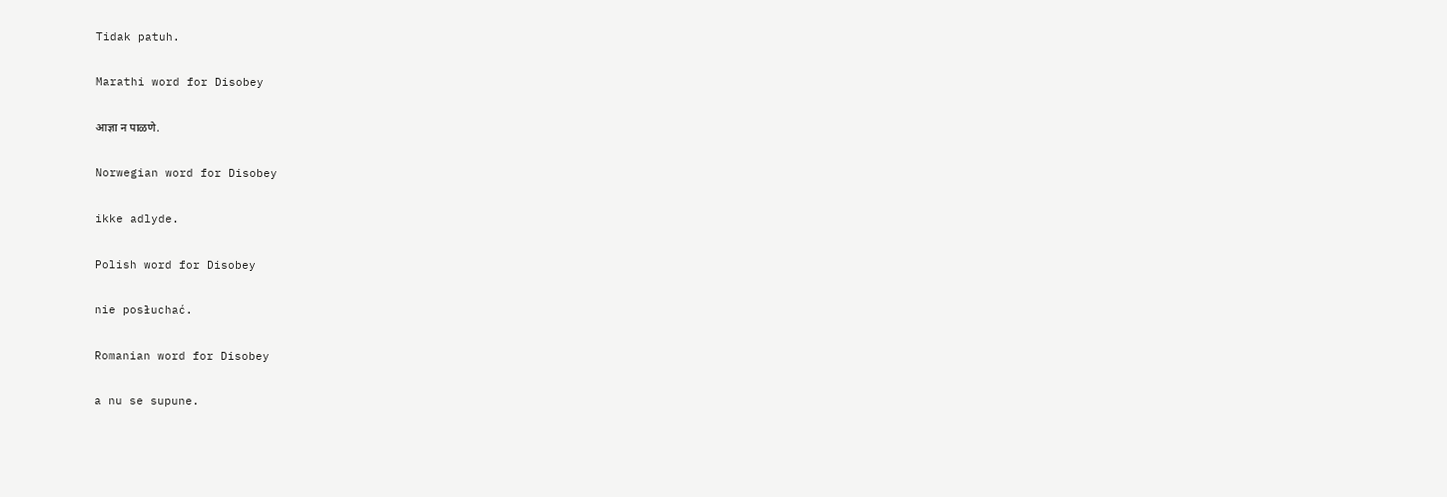Tidak patuh.

Marathi word for Disobey

आज्ञा न पाळणे.

Norwegian word for Disobey

ikke adlyde.

Polish word for Disobey

nie posłuchać.

Romanian word for Disobey

a nu se supune.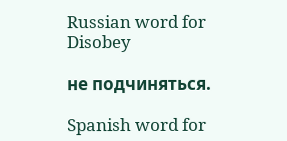Russian word for Disobey

не подчиняться.

Spanish word for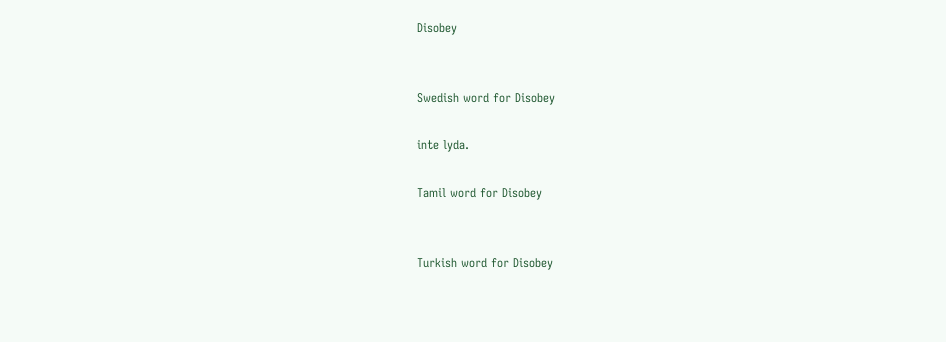Disobey


Swedish word for Disobey

inte lyda.

Tamil word for Disobey


Turkish word for Disobey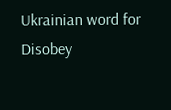Ukrainian word for Disobey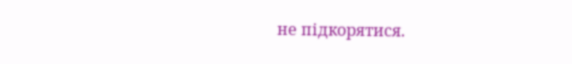не підкорятися.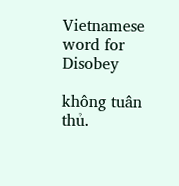Vietnamese word for Disobey

không tuân thủ.